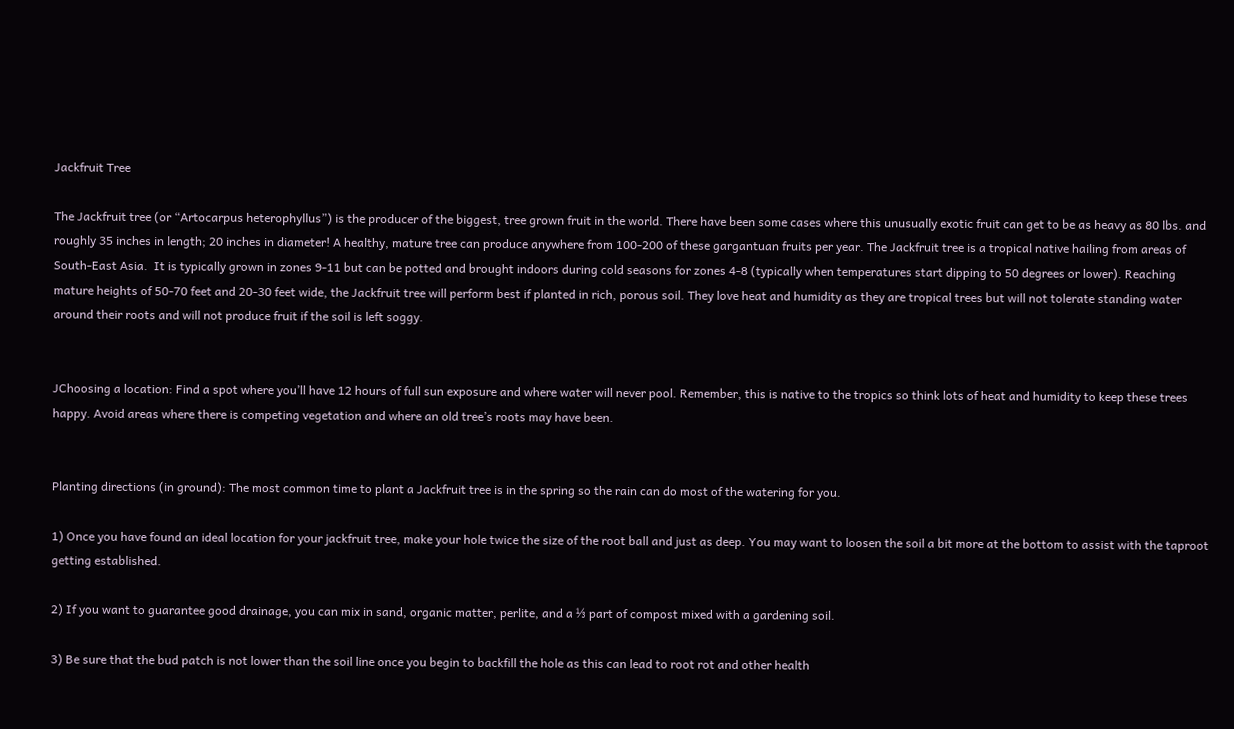Jackfruit Tree

The Jackfruit tree (or “Artocarpus heterophyllus”) is the producer of the biggest, tree grown fruit in the world. There have been some cases where this unusually exotic fruit can get to be as heavy as 80 lbs. and roughly 35 inches in length; 20 inches in diameter! A healthy, mature tree can produce anywhere from 100-200 of these gargantuan fruits per year. The Jackfruit tree is a tropical native hailing from areas of South-East Asia.  It is typically grown in zones 9-11 but can be potted and brought indoors during cold seasons for zones 4-8 (typically when temperatures start dipping to 50 degrees or lower). Reaching mature heights of 50-70 feet and 20-30 feet wide, the Jackfruit tree will perform best if planted in rich, porous soil. They love heat and humidity as they are tropical trees but will not tolerate standing water around their roots and will not produce fruit if the soil is left soggy.


JChoosing a location: Find a spot where you’ll have 12 hours of full sun exposure and where water will never pool. Remember, this is native to the tropics so think lots of heat and humidity to keep these trees happy. Avoid areas where there is competing vegetation and where an old tree’s roots may have been.


Planting directions (in ground): The most common time to plant a Jackfruit tree is in the spring so the rain can do most of the watering for you.

1) Once you have found an ideal location for your jackfruit tree, make your hole twice the size of the root ball and just as deep. You may want to loosen the soil a bit more at the bottom to assist with the taproot getting established.

2) If you want to guarantee good drainage, you can mix in sand, organic matter, perlite, and a ⅓ part of compost mixed with a gardening soil.

3) Be sure that the bud patch is not lower than the soil line once you begin to backfill the hole as this can lead to root rot and other health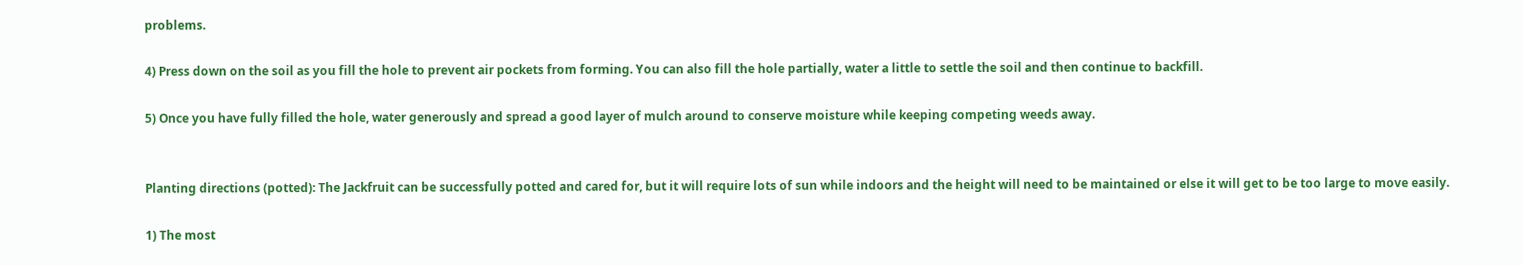problems.

4) Press down on the soil as you fill the hole to prevent air pockets from forming. You can also fill the hole partially, water a little to settle the soil and then continue to backfill.

5) Once you have fully filled the hole, water generously and spread a good layer of mulch around to conserve moisture while keeping competing weeds away.


Planting directions (potted): The Jackfruit can be successfully potted and cared for, but it will require lots of sun while indoors and the height will need to be maintained or else it will get to be too large to move easily.

1) The most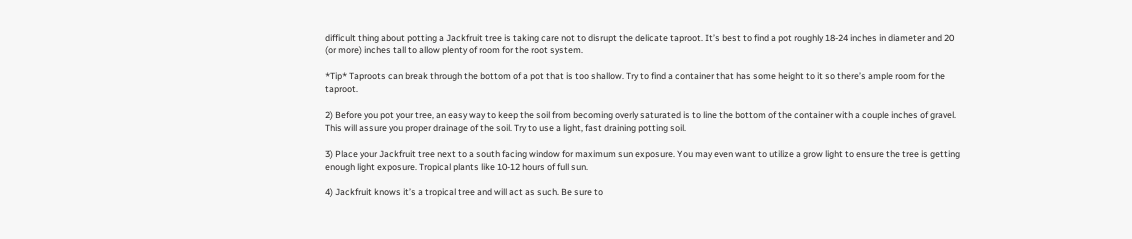difficult thing about potting a Jackfruit tree is taking care not to disrupt the delicate taproot. It’s best to find a pot roughly 18-24 inches in diameter and 20 (or more) inches tall to allow plenty of room for the root system.

*Tip* Taproots can break through the bottom of a pot that is too shallow. Try to find a container that has some height to it so there’s ample room for the taproot.

2) Before you pot your tree, an easy way to keep the soil from becoming overly saturated is to line the bottom of the container with a couple inches of gravel. This will assure you proper drainage of the soil. Try to use a light, fast draining potting soil.

3) Place your Jackfruit tree next to a south facing window for maximum sun exposure. You may even want to utilize a grow light to ensure the tree is getting enough light exposure. Tropical plants like 10-12 hours of full sun.

4) Jackfruit knows it’s a tropical tree and will act as such. Be sure to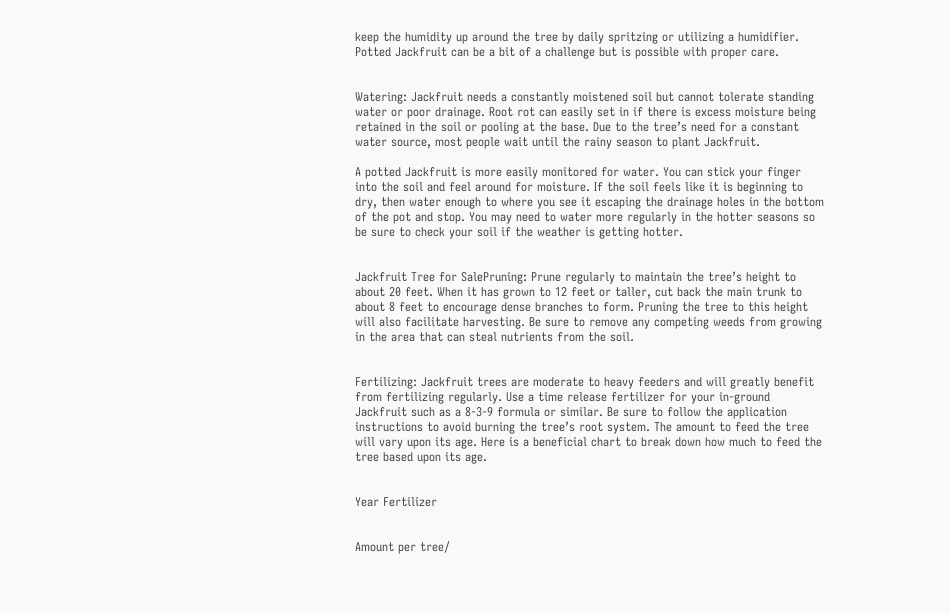keep the humidity up around the tree by daily spritzing or utilizing a humidifier. Potted Jackfruit can be a bit of a challenge but is possible with proper care.


Watering: Jackfruit needs a constantly moistened soil but cannot tolerate standing water or poor drainage. Root rot can easily set in if there is excess moisture being retained in the soil or pooling at the base. Due to the tree’s need for a constant water source, most people wait until the rainy season to plant Jackfruit.

A potted Jackfruit is more easily monitored for water. You can stick your finger into the soil and feel around for moisture. If the soil feels like it is beginning to dry, then water enough to where you see it escaping the drainage holes in the bottom of the pot and stop. You may need to water more regularly in the hotter seasons so be sure to check your soil if the weather is getting hotter.


Jackfruit Tree for SalePruning: Prune regularly to maintain the tree’s height to about 20 feet. When it has grown to 12 feet or taller, cut back the main trunk to about 8 feet to encourage dense branches to form. Pruning the tree to this height will also facilitate harvesting. Be sure to remove any competing weeds from growing in the area that can steal nutrients from the soil.


Fertilizing: Jackfruit trees are moderate to heavy feeders and will greatly benefit from fertilizing regularly. Use a time release fertilizer for your in-ground Jackfruit such as a 8-3-9 formula or similar. Be sure to follow the application instructions to avoid burning the tree’s root system. The amount to feed the tree will vary upon its age. Here is a beneficial chart to break down how much to feed the tree based upon its age.


Year Fertilizer


Amount per tree/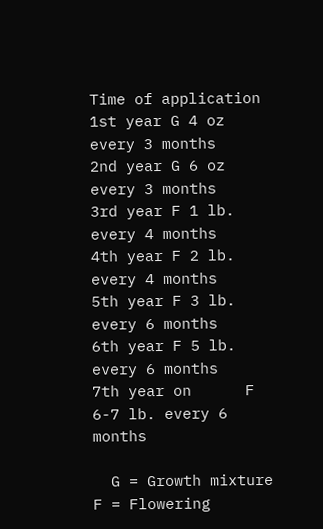Time of application
1st year G 4 oz every 3 months
2nd year G 6 oz every 3 months
3rd year F 1 lb. every 4 months
4th year F 2 lb. every 4 months
5th year F 3 lb. every 6 months
6th year F 5 lb. every 6 months
7th year on      F 6-7 lb. every 6 months

  G = Growth mixture                    F = Flowering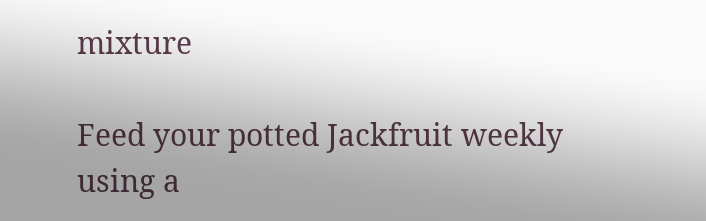mixture

Feed your potted Jackfruit weekly using a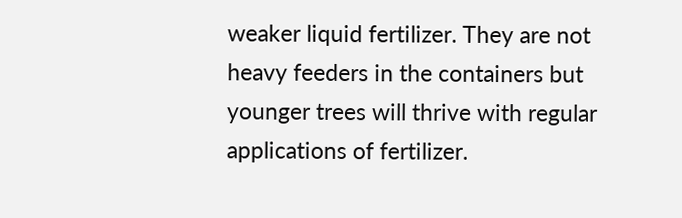weaker liquid fertilizer. They are not heavy feeders in the containers but younger trees will thrive with regular applications of fertilizer.